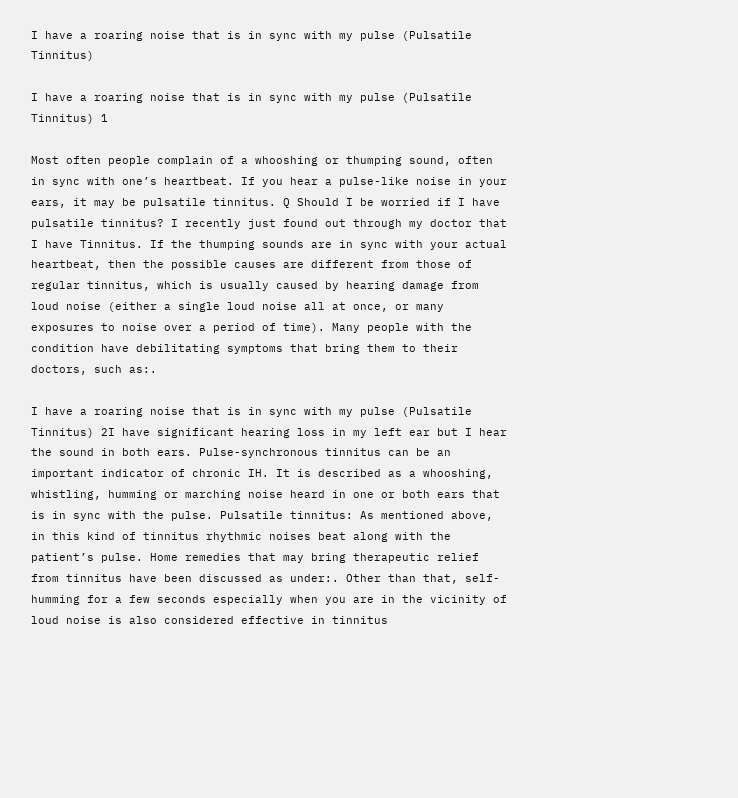I have a roaring noise that is in sync with my pulse (Pulsatile Tinnitus)

I have a roaring noise that is in sync with my pulse (Pulsatile Tinnitus) 1

Most often people complain of a whooshing or thumping sound, often in sync with one’s heartbeat. If you hear a pulse-like noise in your ears, it may be pulsatile tinnitus. Q Should I be worried if I have pulsatile tinnitus? I recently just found out through my doctor that I have Tinnitus. If the thumping sounds are in sync with your actual heartbeat, then the possible causes are different from those of regular tinnitus, which is usually caused by hearing damage from loud noise (either a single loud noise all at once, or many exposures to noise over a period of time). Many people with the condition have debilitating symptoms that bring them to their doctors, such as:.

I have a roaring noise that is in sync with my pulse (Pulsatile Tinnitus) 2I have significant hearing loss in my left ear but I hear the sound in both ears. Pulse-synchronous tinnitus can be an important indicator of chronic IH. It is described as a whooshing, whistling, humming or marching noise heard in one or both ears that is in sync with the pulse. Pulsatile tinnitus: As mentioned above, in this kind of tinnitus rhythmic noises beat along with the patient’s pulse. Home remedies that may bring therapeutic relief from tinnitus have been discussed as under:. Other than that, self-humming for a few seconds especially when you are in the vicinity of loud noise is also considered effective in tinnitus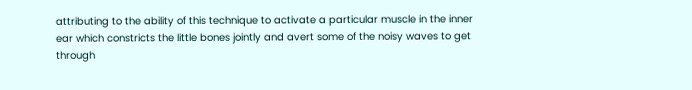attributing to the ability of this technique to activate a particular muscle in the inner ear which constricts the little bones jointly and avert some of the noisy waves to get through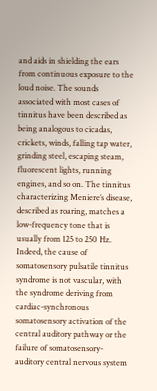and aids in shielding the ears from continuous exposure to the loud noise. The sounds associated with most cases of tinnitus have been described as being analogous to cicadas, crickets, winds, falling tap water, grinding steel, escaping steam, fluorescent lights, running engines, and so on. The tinnitus characterizing Meniere’s disease, described as roaring, matches a low-frequency tone that is usually from 125 to 250 Hz. Indeed, the cause of somatosensory pulsatile tinnitus syndrome is not vascular, with the syndrome deriving from cardiac-synchronous somatosensory activation of the central auditory pathway or the failure of somatosensory-auditory central nervous system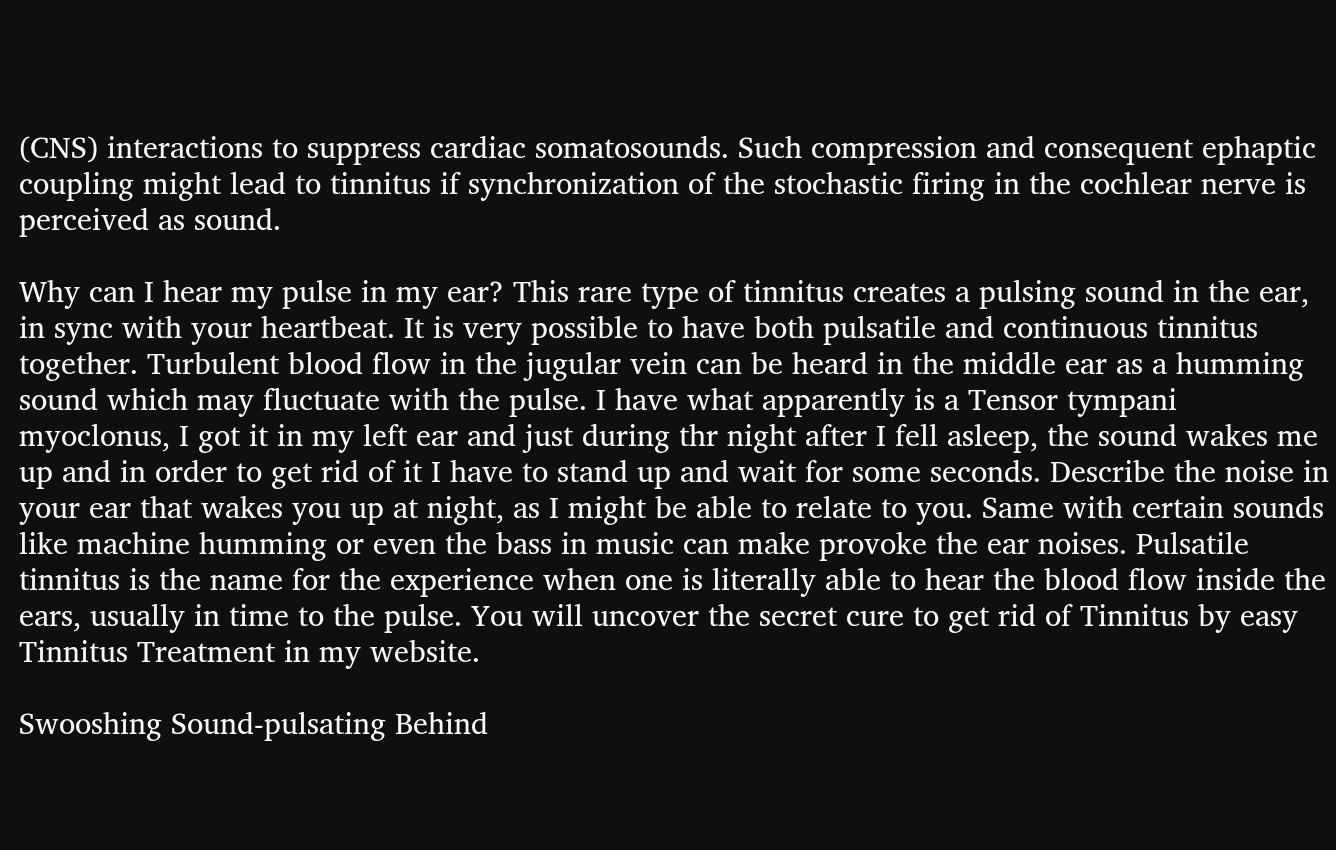(CNS) interactions to suppress cardiac somatosounds. Such compression and consequent ephaptic coupling might lead to tinnitus if synchronization of the stochastic firing in the cochlear nerve is perceived as sound.

Why can I hear my pulse in my ear? This rare type of tinnitus creates a pulsing sound in the ear, in sync with your heartbeat. It is very possible to have both pulsatile and continuous tinnitus together. Turbulent blood flow in the jugular vein can be heard in the middle ear as a humming sound which may fluctuate with the pulse. I have what apparently is a Tensor tympani myoclonus, I got it in my left ear and just during thr night after I fell asleep, the sound wakes me up and in order to get rid of it I have to stand up and wait for some seconds. Describe the noise in your ear that wakes you up at night, as I might be able to relate to you. Same with certain sounds like machine humming or even the bass in music can make provoke the ear noises. Pulsatile tinnitus is the name for the experience when one is literally able to hear the blood flow inside the ears, usually in time to the pulse. You will uncover the secret cure to get rid of Tinnitus by easy Tinnitus Treatment in my website.

Swooshing Sound-pulsating Behind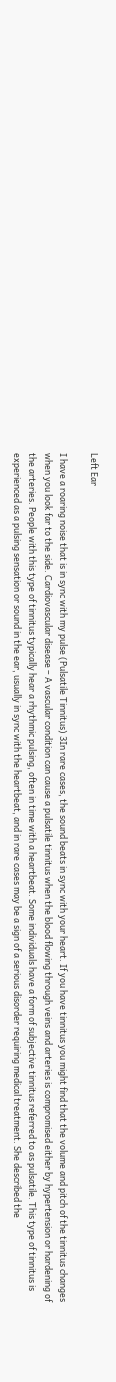Left Ear

I have a roaring noise that is in sync with my pulse (Pulsatile Tinnitus) 3In rare cases, the sound beats in sync with your heart. If you have tinnitus you might find that the volume and pitch of the tinnitus changes when you look far to the side. Cardiovascular disease – A vascular condition can cause a pulsatile tinnitus when the blood flowing through veins and arteries is compromised either by hypertension or hardening of the arteries. People with this type of tinnitus typically hear a rhythmic pulsing, often in time with a heartbeat. Some individuals have a form of subjective tinnitus referred to as pulsatile. This type of tinnitus is experienced as a pulsing sensation or sound in the ear, usually in sync with the heartbeat, and in rare cases may be a sign of a serious disorder requiring medical treatment. She described the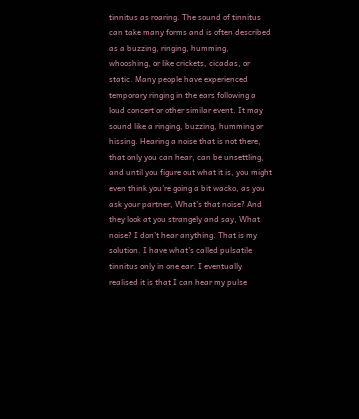tinnitus as roaring. The sound of tinnitus can take many forms and is often described as a buzzing, ringing, humming, whooshing, or like crickets, cicadas, or static. Many people have experienced temporary ringing in the ears following a loud concert or other similar event. It may sound like a ringing, buzzing, humming or hissing. Hearing a noise that is not there, that only you can hear, can be unsettling, and until you figure out what it is, you might even think you’re going a bit wacko, as you ask your partner, What’s that noise? And they look at you strangely and say, What noise? I don’t hear anything. That is my solution. I have what’s called pulsatile tinnitus only in one ear. I eventually realised it is that I can hear my pulse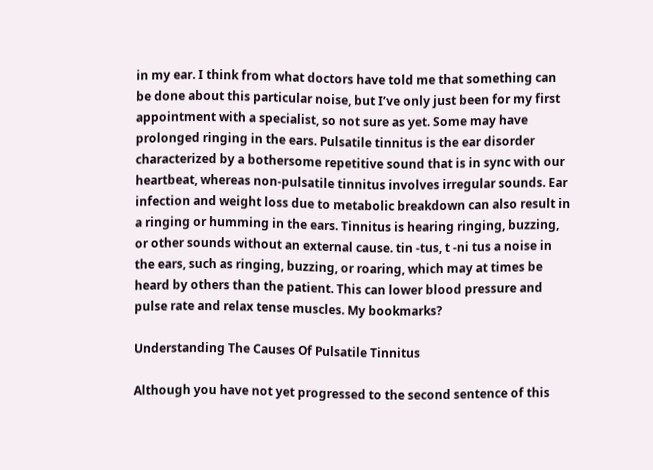in my ear. I think from what doctors have told me that something can be done about this particular noise, but I’ve only just been for my first appointment with a specialist, so not sure as yet. Some may have prolonged ringing in the ears. Pulsatile tinnitus is the ear disorder characterized by a bothersome repetitive sound that is in sync with our heartbeat, whereas non-pulsatile tinnitus involves irregular sounds. Ear infection and weight loss due to metabolic breakdown can also result in a ringing or humming in the ears. Tinnitus is hearing ringing, buzzing, or other sounds without an external cause. tin -tus, t -ni tus a noise in the ears, such as ringing, buzzing, or roaring, which may at times be heard by others than the patient. This can lower blood pressure and pulse rate and relax tense muscles. My bookmarks?

Understanding The Causes Of Pulsatile Tinnitus

Although you have not yet progressed to the second sentence of this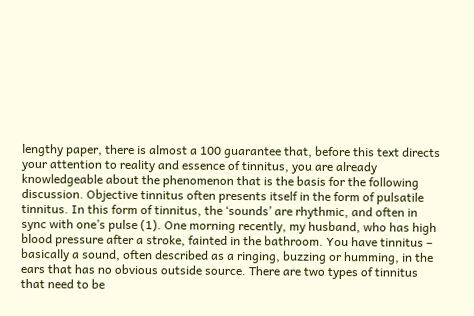lengthy paper, there is almost a 100 guarantee that, before this text directs your attention to reality and essence of tinnitus, you are already knowledgeable about the phenomenon that is the basis for the following discussion. Objective tinnitus often presents itself in the form of pulsatile tinnitus. In this form of tinnitus, the ‘sounds’ are rhythmic, and often in sync with one’s pulse (1). One morning recently, my husband, who has high blood pressure after a stroke, fainted in the bathroom. You have tinnitus – basically a sound, often described as a ringing, buzzing or humming, in the ears that has no obvious outside source. There are two types of tinnitus that need to be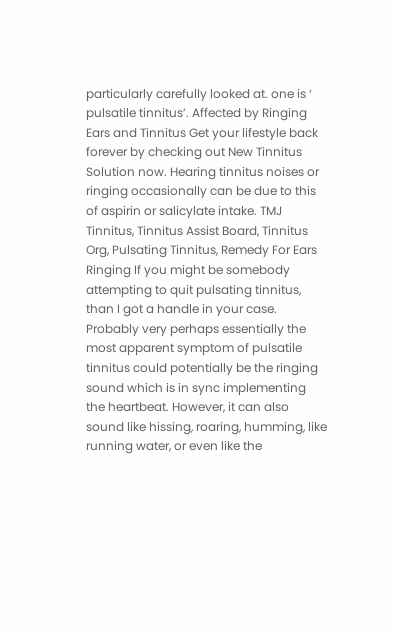particularly carefully looked at. one is ‘ pulsatile tinnitus’. Affected by Ringing Ears and Tinnitus Get your lifestyle back forever by checking out New Tinnitus Solution now. Hearing tinnitus noises or ringing occasionally can be due to this of aspirin or salicylate intake. TMJ Tinnitus, Tinnitus Assist Board, Tinnitus Org, Pulsating Tinnitus, Remedy For Ears Ringing If you might be somebody attempting to quit pulsating tinnitus, than I got a handle in your case. Probably very perhaps essentially the most apparent symptom of pulsatile tinnitus could potentially be the ringing sound which is in sync implementing the heartbeat. However, it can also sound like hissing, roaring, humming, like running water, or even like the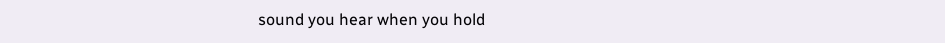sound you hear when you hold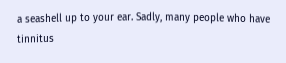a seashell up to your ear. Sadly, many people who have tinnitus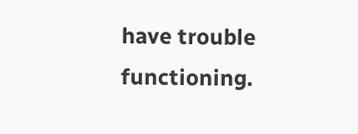have trouble functioning.